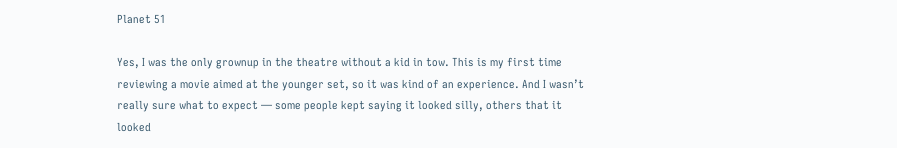Planet 51

Yes, I was the only grownup in the theatre without a kid in tow. This is my first time reviewing a movie aimed at the younger set, so it was kind of an experience. And I wasn’t really sure what to expect — some people kept saying it looked silly, others that it looked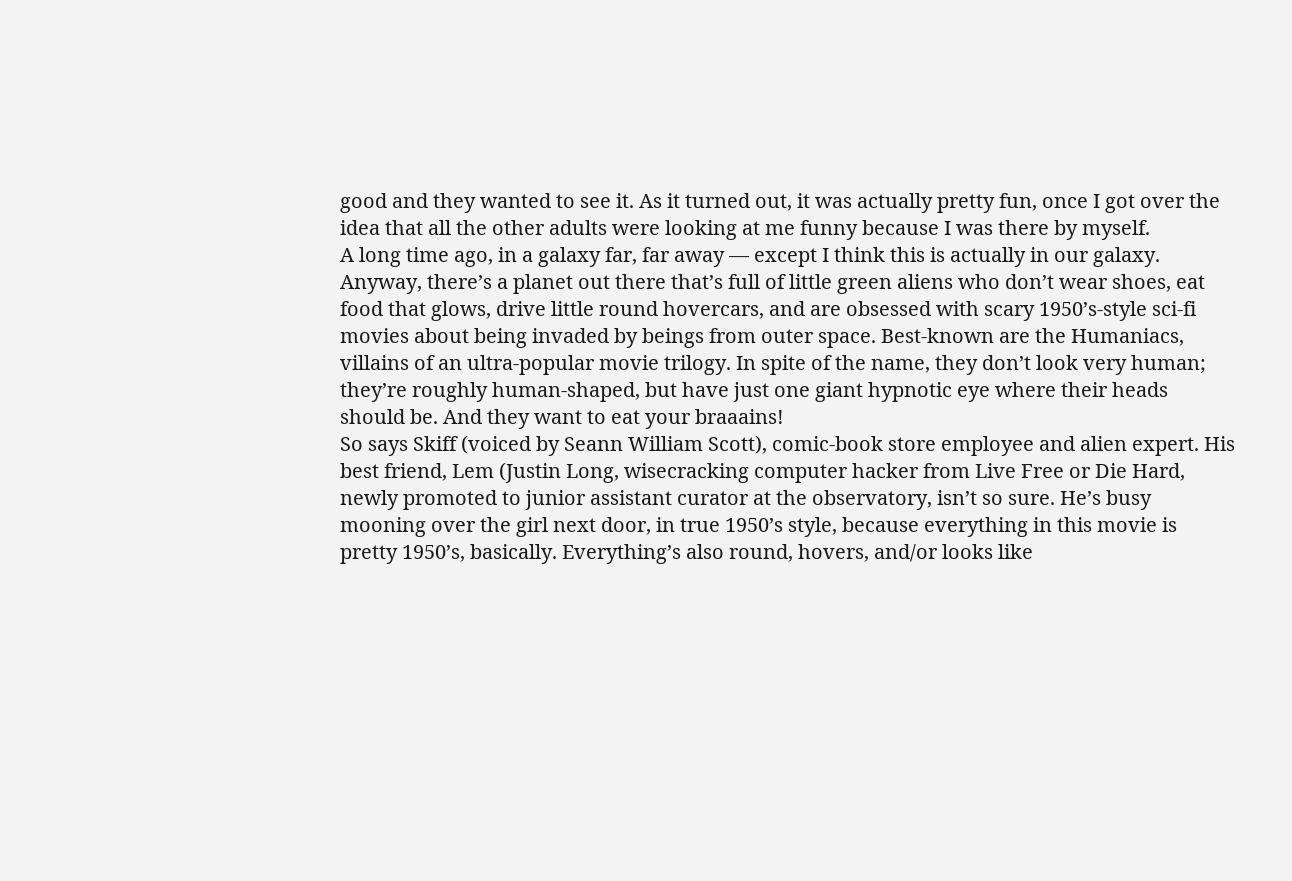good and they wanted to see it. As it turned out, it was actually pretty fun, once I got over the idea that all the other adults were looking at me funny because I was there by myself.
A long time ago, in a galaxy far, far away — except I think this is actually in our galaxy. Anyway, there’s a planet out there that’s full of little green aliens who don’t wear shoes, eat food that glows, drive little round hovercars, and are obsessed with scary 1950’s-style sci-fi movies about being invaded by beings from outer space. Best-known are the Humaniacs, villains of an ultra-popular movie trilogy. In spite of the name, they don’t look very human; they’re roughly human-shaped, but have just one giant hypnotic eye where their heads should be. And they want to eat your braaains!
So says Skiff (voiced by Seann William Scott), comic-book store employee and alien expert. His best friend, Lem (Justin Long, wisecracking computer hacker from Live Free or Die Hard, newly promoted to junior assistant curator at the observatory, isn’t so sure. He’s busy mooning over the girl next door, in true 1950’s style, because everything in this movie is pretty 1950’s, basically. Everything’s also round, hovers, and/or looks like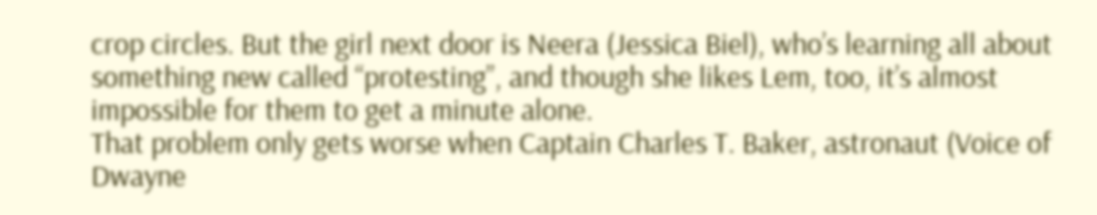crop circles. But the girl next door is Neera (Jessica Biel), who’s learning all about something new called “protesting”, and though she likes Lem, too, it’s almost impossible for them to get a minute alone.
That problem only gets worse when Captain Charles T. Baker, astronaut (Voice of Dwayne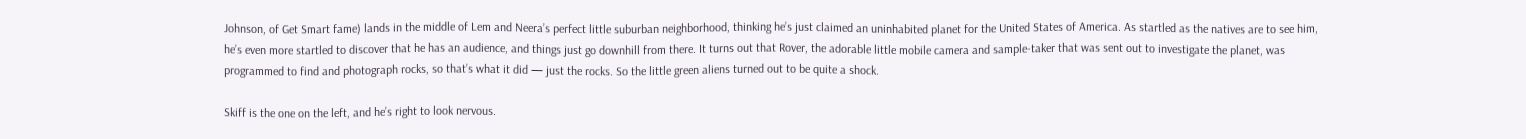Johnson, of Get Smart fame) lands in the middle of Lem and Neera’s perfect little suburban neighborhood, thinking he’s just claimed an uninhabited planet for the United States of America. As startled as the natives are to see him, he’s even more startled to discover that he has an audience, and things just go downhill from there. It turns out that Rover, the adorable little mobile camera and sample-taker that was sent out to investigate the planet, was programmed to find and photograph rocks, so that’s what it did — just the rocks. So the little green aliens turned out to be quite a shock.

Skiff is the one on the left, and he’s right to look nervous.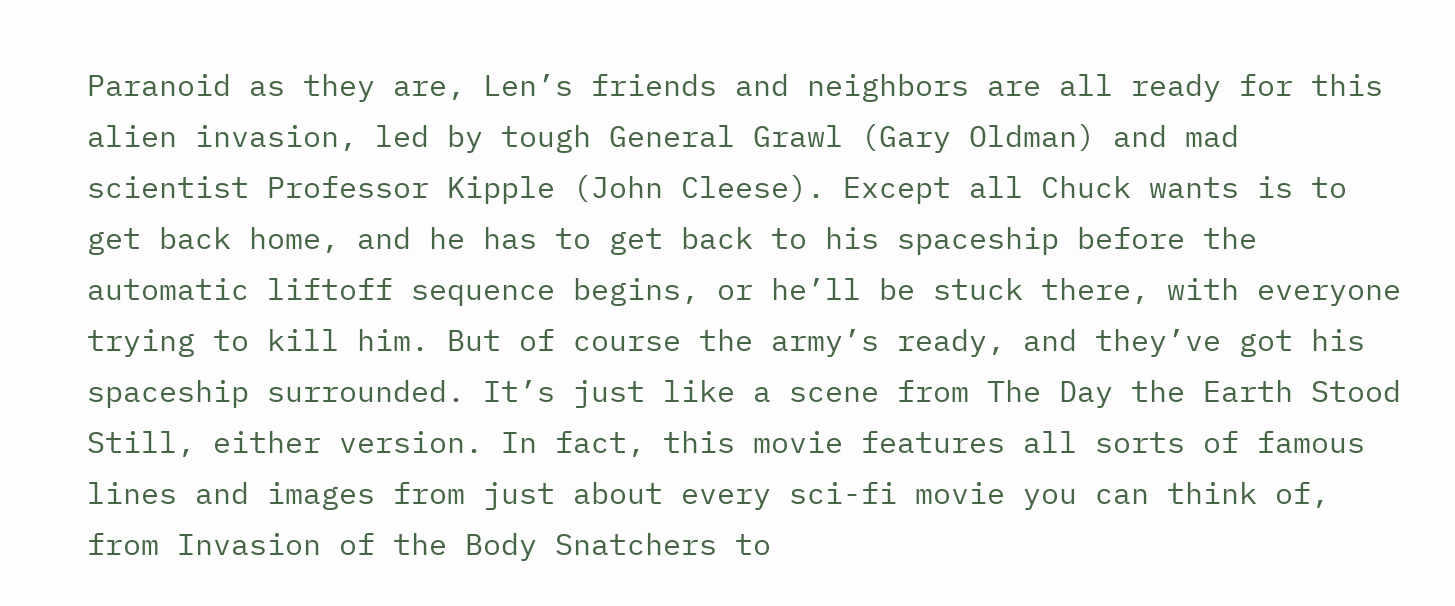Paranoid as they are, Len’s friends and neighbors are all ready for this alien invasion, led by tough General Grawl (Gary Oldman) and mad scientist Professor Kipple (John Cleese). Except all Chuck wants is to get back home, and he has to get back to his spaceship before the automatic liftoff sequence begins, or he’ll be stuck there, with everyone trying to kill him. But of course the army’s ready, and they’ve got his spaceship surrounded. It’s just like a scene from The Day the Earth Stood Still, either version. In fact, this movie features all sorts of famous lines and images from just about every sci-fi movie you can think of, from Invasion of the Body Snatchers to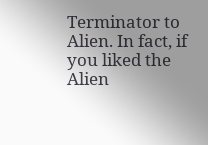Terminator to Alien. In fact, if you liked the Alien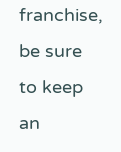franchise, be sure to keep an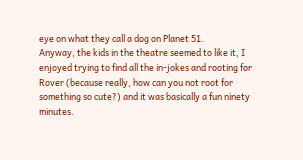eye on what they call a dog on Planet 51.
Anyway, the kids in the theatre seemed to like it, I enjoyed trying to find all the in-jokes and rooting for Rover (because really, how can you not root for something so cute?) and it was basically a fun ninety minutes.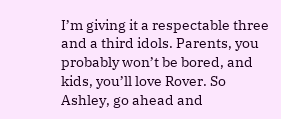I’m giving it a respectable three and a third idols. Parents, you probably won’t be bored, and kids, you’ll love Rover. So Ashley, go ahead and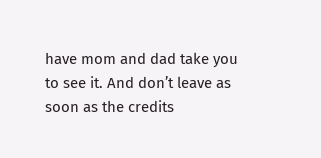have mom and dad take you to see it. And don’t leave as soon as the credits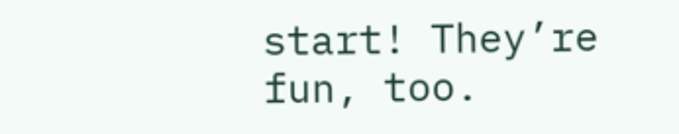start! They’re fun, too.